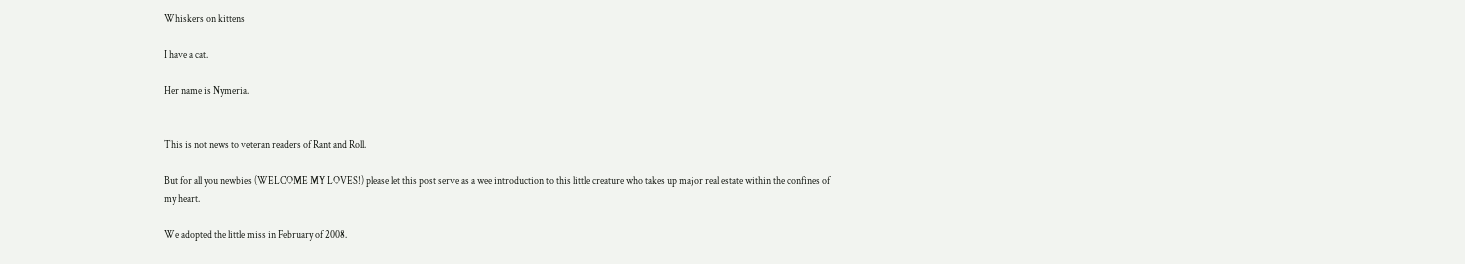Whiskers on kittens

I have a cat.

Her name is Nymeria.


This is not news to veteran readers of Rant and Roll.

But for all you newbies (WELCOME MY LOVES!) please let this post serve as a wee introduction to this little creature who takes up major real estate within the confines of my heart.

We adopted the little miss in February of 2008.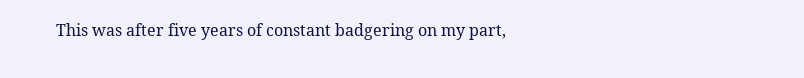This was after five years of constant badgering on my part,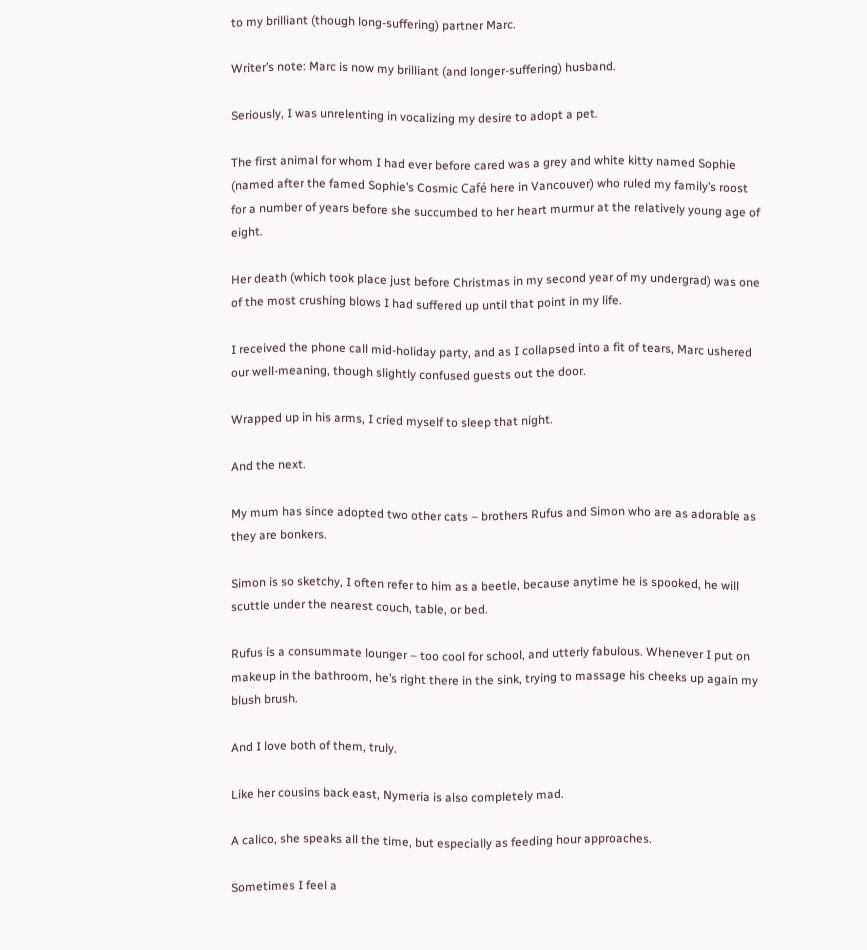to my brilliant (though long-suffering) partner Marc.

Writer’s note: Marc is now my brilliant (and longer-suffering) husband.

Seriously, I was unrelenting in vocalizing my desire to adopt a pet.

The first animal for whom I had ever before cared was a grey and white kitty named Sophie (named after the famed Sophie’s Cosmic Café here in Vancouver) who ruled my family’s roost for a number of years before she succumbed to her heart murmur at the relatively young age of eight.

Her death (which took place just before Christmas in my second year of my undergrad) was one of the most crushing blows I had suffered up until that point in my life.

I received the phone call mid-holiday party, and as I collapsed into a fit of tears, Marc ushered our well-meaning, though slightly confused guests out the door.

Wrapped up in his arms, I cried myself to sleep that night.

And the next.

My mum has since adopted two other cats – brothers Rufus and Simon who are as adorable as they are bonkers.

Simon is so sketchy, I often refer to him as a beetle, because anytime he is spooked, he will scuttle under the nearest couch, table, or bed.

Rufus is a consummate lounger – too cool for school, and utterly fabulous. Whenever I put on makeup in the bathroom, he’s right there in the sink, trying to massage his cheeks up again my blush brush.

And I love both of them, truly.

Like her cousins back east, Nymeria is also completely mad.

A calico, she speaks all the time, but especially as feeding hour approaches.

Sometimes I feel a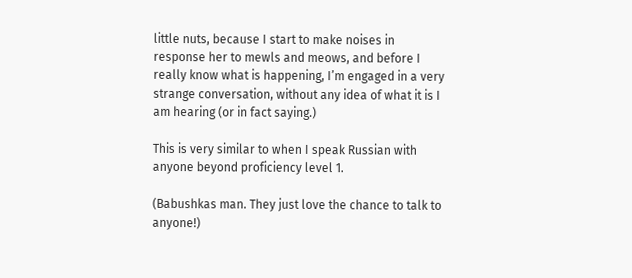little nuts, because I start to make noises in response her to mewls and meows, and before I really know what is happening, I’m engaged in a very strange conversation, without any idea of what it is I am hearing (or in fact saying.)

This is very similar to when I speak Russian with anyone beyond proficiency level 1.

(Babushkas man. They just love the chance to talk to anyone!)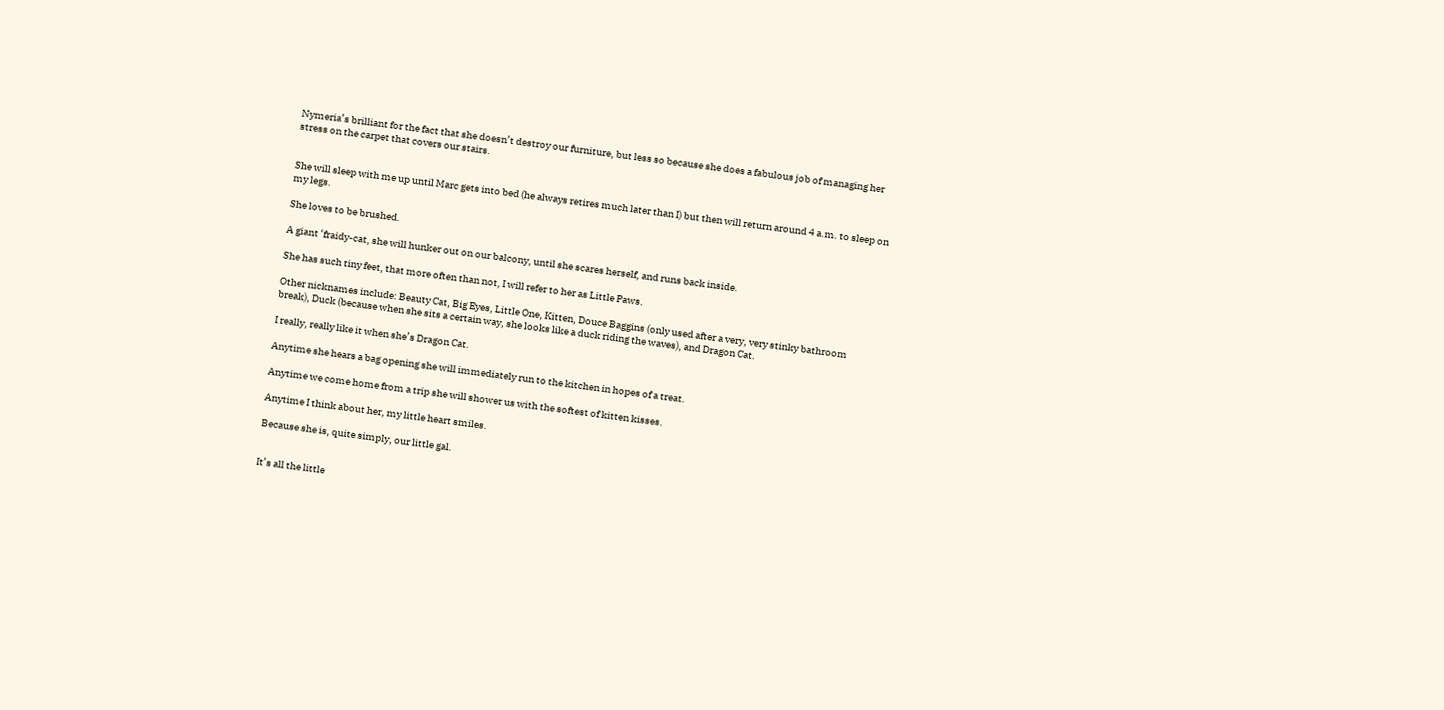Nymeria’s brilliant for the fact that she doesn’t destroy our furniture, but less so because she does a fabulous job of managing her stress on the carpet that covers our stairs.


She will sleep with me up until Marc gets into bed (he always retires much later than I) but then will return around 4 a.m. to sleep on my legs.

She loves to be brushed.

A giant ‘fraidy-cat, she will hunker out on our balcony, until she scares herself, and runs back inside.

She has such tiny feet, that more often than not, I will refer to her as Little Paws.

Other nicknames include: Beauty Cat, Big Eyes, Little One, Kitten, Douce Baggins (only used after a very, very stinky bathroom break), Duck (because when she sits a certain way, she looks like a duck riding the waves), and Dragon Cat.

I really, really like it when she’s Dragon Cat.

Anytime she hears a bag opening she will immediately run to the kitchen in hopes of a treat.

Anytime we come home from a trip she will shower us with the softest of kitten kisses.

Anytime I think about her, my little heart smiles.

Because she is, quite simply, our little gal.


It’s all the little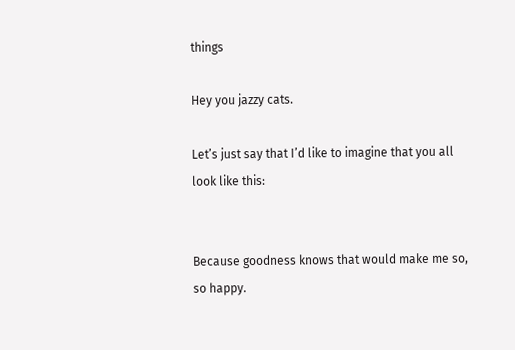things

Hey you jazzy cats.

Let’s just say that I’d like to imagine that you all look like this:


Because goodness knows that would make me so, so happy.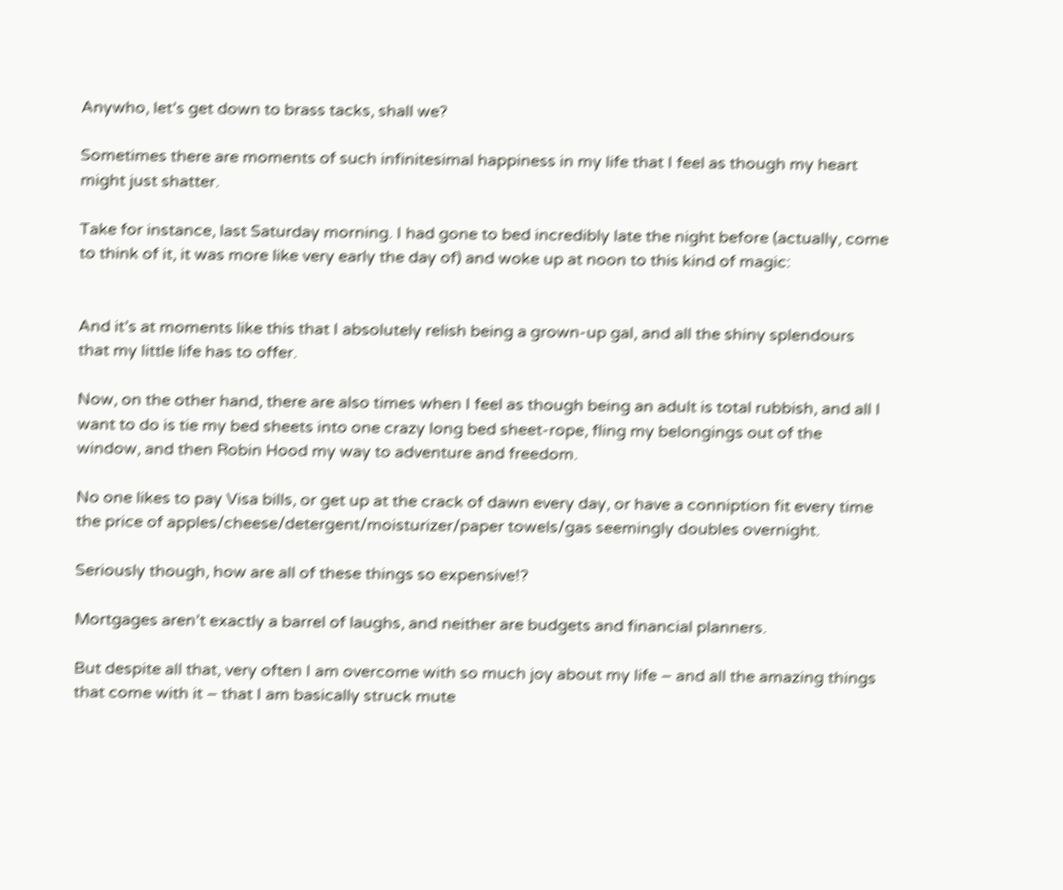Anywho, let’s get down to brass tacks, shall we?

Sometimes there are moments of such infinitesimal happiness in my life that I feel as though my heart might just shatter.

Take for instance, last Saturday morning. I had gone to bed incredibly late the night before (actually, come to think of it, it was more like very early the day of) and woke up at noon to this kind of magic:


And it’s at moments like this that I absolutely relish being a grown-up gal, and all the shiny splendours that my little life has to offer.

Now, on the other hand, there are also times when I feel as though being an adult is total rubbish, and all I want to do is tie my bed sheets into one crazy long bed sheet-rope, fling my belongings out of the window, and then Robin Hood my way to adventure and freedom.

No one likes to pay Visa bills, or get up at the crack of dawn every day, or have a conniption fit every time the price of apples/cheese/detergent/moisturizer/paper towels/gas seemingly doubles overnight.

Seriously though, how are all of these things so expensive!?

Mortgages aren’t exactly a barrel of laughs, and neither are budgets and financial planners.

But despite all that, very often I am overcome with so much joy about my life – and all the amazing things that come with it – that I am basically struck mute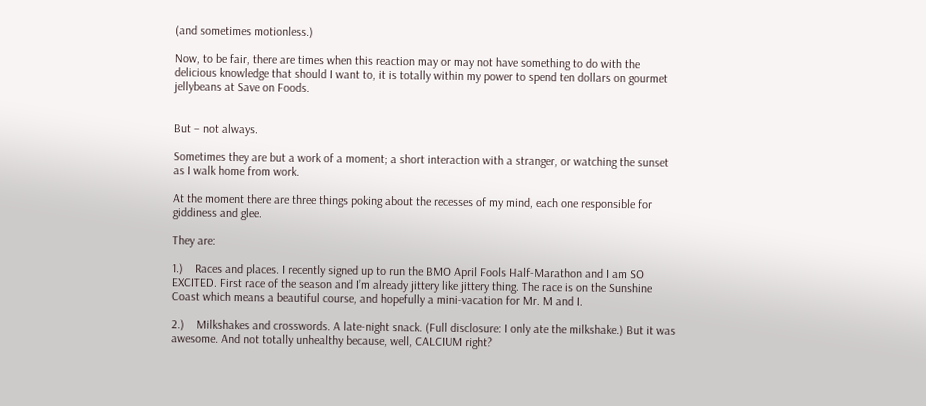(and sometimes motionless.)

Now, to be fair, there are times when this reaction may or may not have something to do with the delicious knowledge that should I want to, it is totally within my power to spend ten dollars on gourmet jellybeans at Save on Foods.


But – not always.

Sometimes they are but a work of a moment; a short interaction with a stranger, or watching the sunset as I walk home from work.

At the moment there are three things poking about the recesses of my mind, each one responsible for giddiness and glee.

They are:

1.)    Races and places. I recently signed up to run the BMO April Fools Half-Marathon and I am SO EXCITED. First race of the season and I’m already jittery like jittery thing. The race is on the Sunshine Coast which means a beautiful course, and hopefully a mini-vacation for Mr. M and I.

2.)    Milkshakes and crosswords. A late-night snack. (Full disclosure: I only ate the milkshake.) But it was awesome. And not totally unhealthy because, well, CALCIUM right?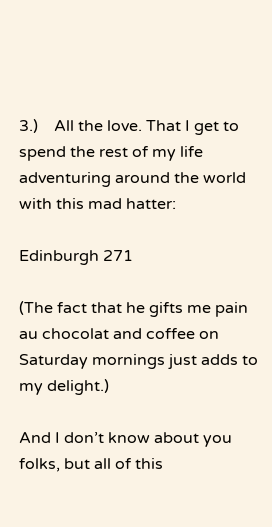3.)    All the love. That I get to spend the rest of my life adventuring around the world with this mad hatter:

Edinburgh 271

(The fact that he gifts me pain au chocolat and coffee on Saturday mornings just adds to my delight.)

And I don’t know about you folks, but all of this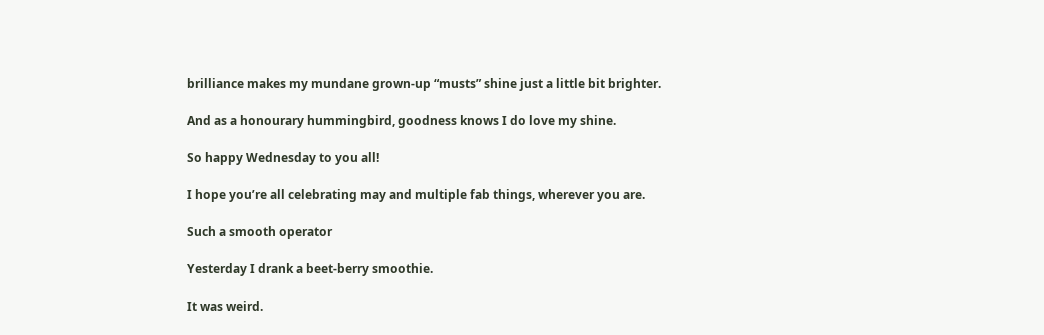brilliance makes my mundane grown-up “musts” shine just a little bit brighter.

And as a honourary hummingbird, goodness knows I do love my shine.

So happy Wednesday to you all!

I hope you’re all celebrating may and multiple fab things, wherever you are.

Such a smooth operator

Yesterday I drank a beet-berry smoothie.

It was weird.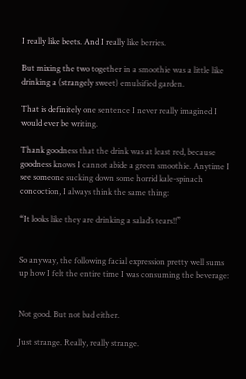I really like beets. And I really like berries.

But mixing the two together in a smoothie was a little like drinking a (strangely sweet) emulsified garden.

That is definitely one sentence I never really imagined I would ever be writing.

Thank goodness that the drink was at least red, because goodness knows I cannot abide a green smoothie. Anytime I see someone sucking down some horrid kale-spinach concoction, I always think the same thing:

“It looks like they are drinking a salad’s tears!!”


So anyway, the following facial expression pretty well sums up how I felt the entire time I was consuming the beverage:


Not good. But not bad either.

Just strange. Really, really strange.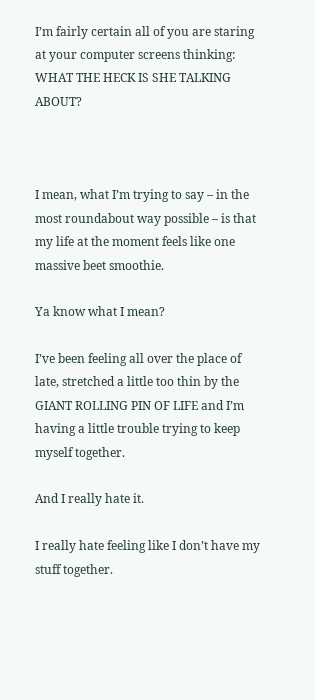I’m fairly certain all of you are staring at your computer screens thinking: WHAT THE HECK IS SHE TALKING ABOUT?



I mean, what I’m trying to say – in the most roundabout way possible – is that my life at the moment feels like one massive beet smoothie.

Ya know what I mean?

I’ve been feeling all over the place of late, stretched a little too thin by the GIANT ROLLING PIN OF LIFE and I’m having a little trouble trying to keep myself together.

And I really hate it.

I really hate feeling like I don’t have my stuff together.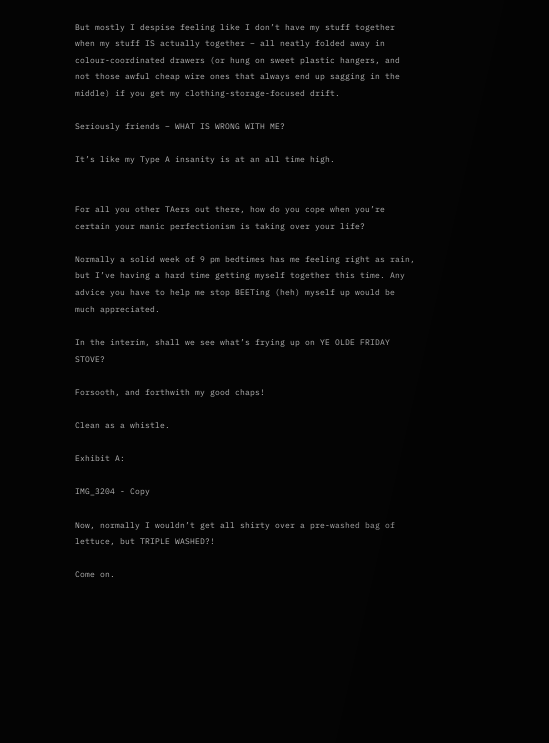But mostly I despise feeling like I don’t have my stuff together when my stuff IS actually together – all neatly folded away in colour-coordinated drawers (or hung on sweet plastic hangers, and not those awful cheap wire ones that always end up sagging in the middle) if you get my clothing-storage-focused drift.

Seriously friends – WHAT IS WRONG WITH ME?

It’s like my Type A insanity is at an all time high.


For all you other TAers out there, how do you cope when you’re certain your manic perfectionism is taking over your life?

Normally a solid week of 9 pm bedtimes has me feeling right as rain, but I’ve having a hard time getting myself together this time. Any advice you have to help me stop BEETing (heh) myself up would be much appreciated.

In the interim, shall we see what’s frying up on YE OLDE FRIDAY STOVE?

Forsooth, and forthwith my good chaps!

Clean as a whistle.

Exhibit A:

IMG_3204 - Copy

Now, normally I wouldn’t get all shirty over a pre-washed bag of lettuce, but TRIPLE WASHED?!

Come on.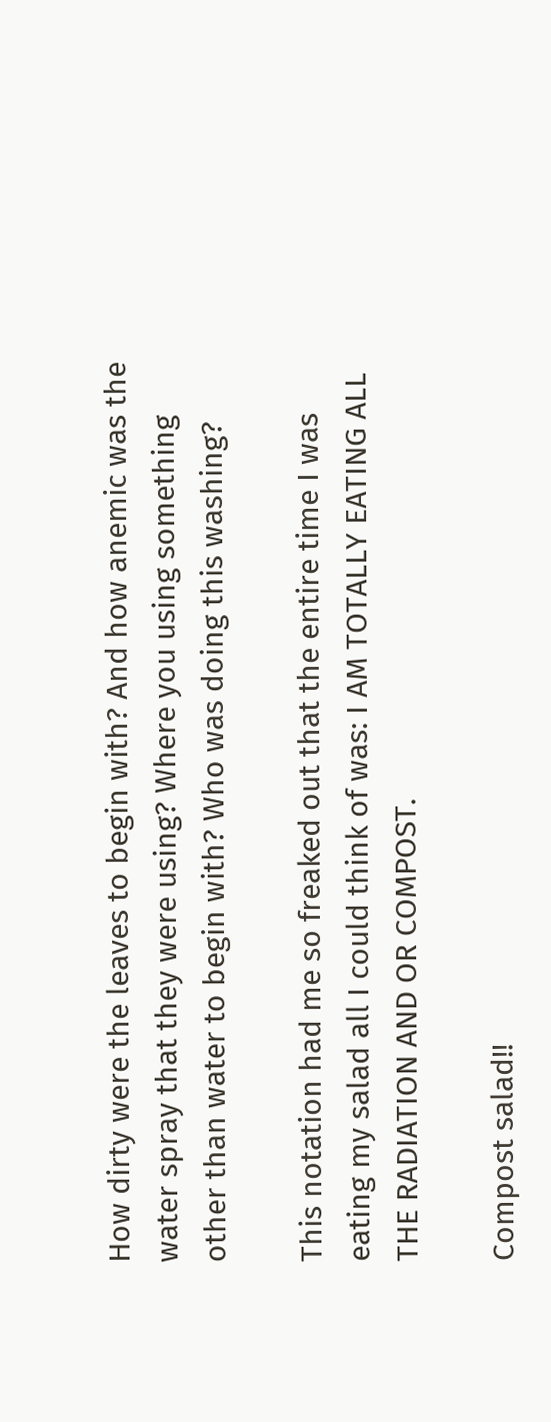How dirty were the leaves to begin with? And how anemic was the water spray that they were using? Where you using something other than water to begin with? Who was doing this washing?

This notation had me so freaked out that the entire time I was eating my salad all I could think of was: I AM TOTALLY EATING ALL THE RADIATION AND OR COMPOST.

Compost salad!!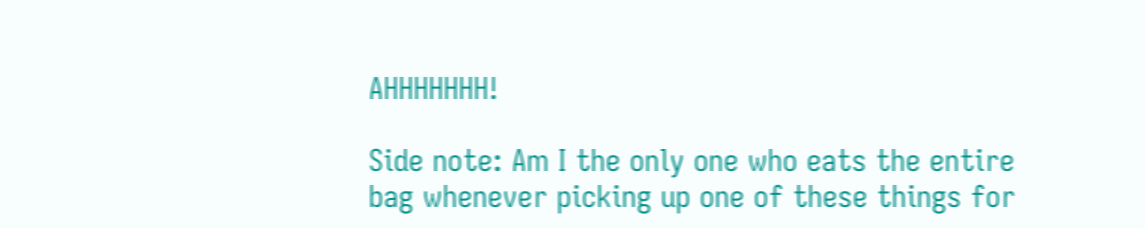AHHHHHHH!

Side note: Am I the only one who eats the entire bag whenever picking up one of these things for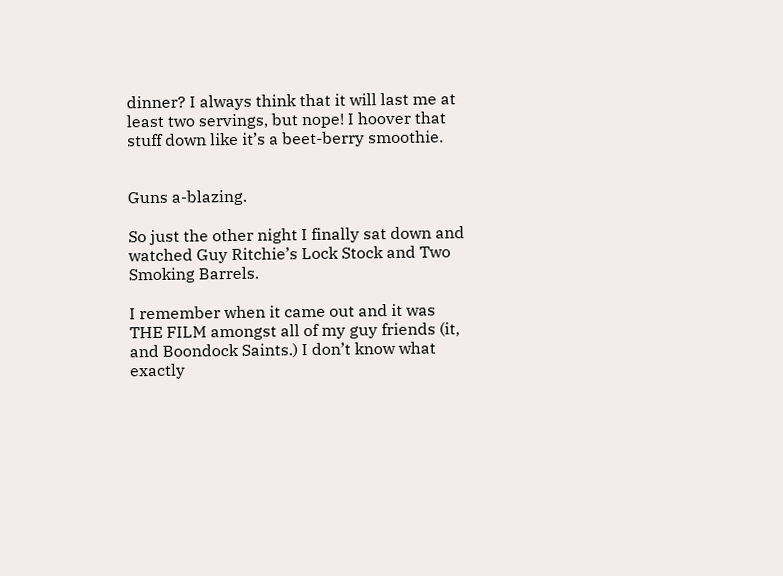dinner? I always think that it will last me at least two servings, but nope! I hoover that stuff down like it’s a beet-berry smoothie.


Guns a-blazing.

So just the other night I finally sat down and watched Guy Ritchie’s Lock Stock and Two Smoking Barrels.

I remember when it came out and it was THE FILM amongst all of my guy friends (it, and Boondock Saints.) I don’t know what exactly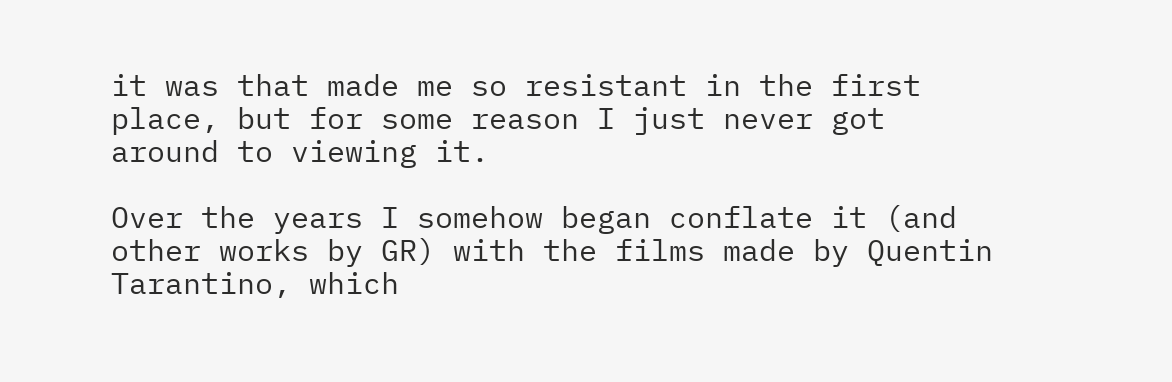it was that made me so resistant in the first place, but for some reason I just never got around to viewing it.

Over the years I somehow began conflate it (and other works by GR) with the films made by Quentin Tarantino, which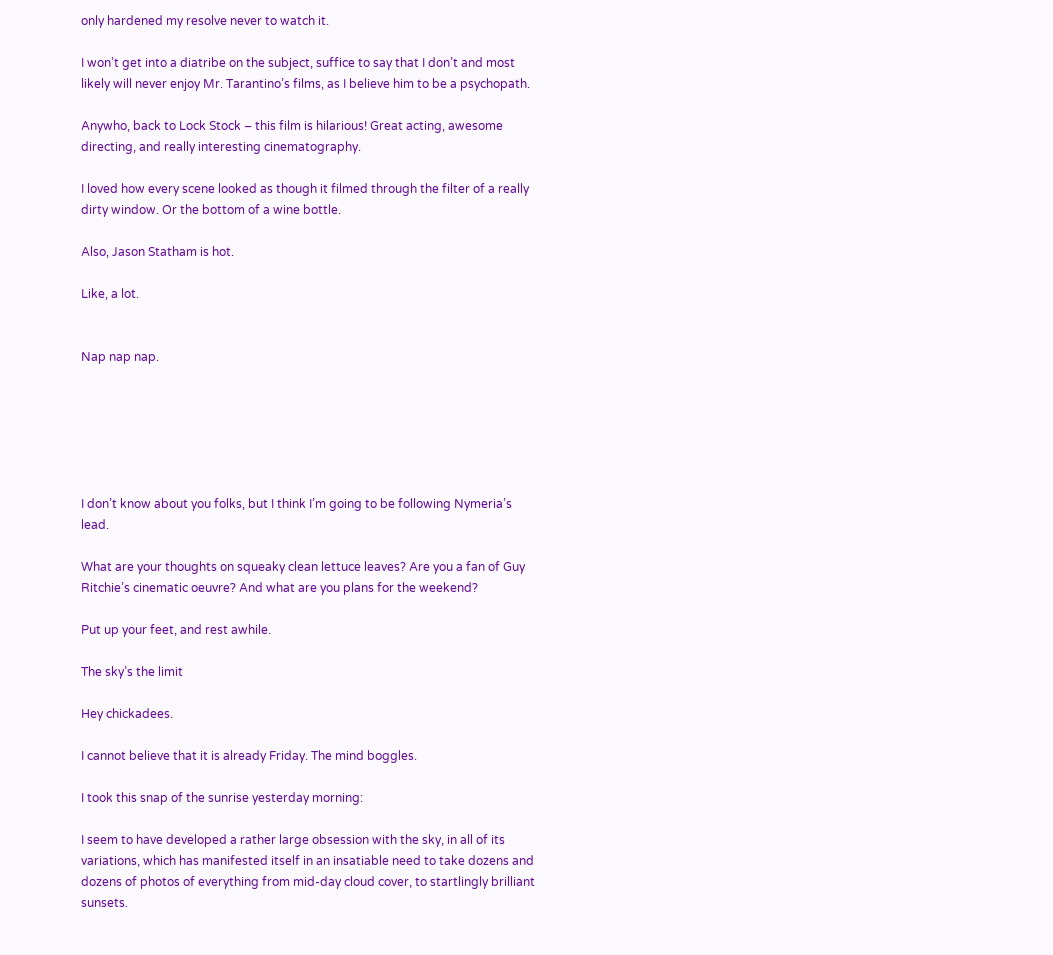only hardened my resolve never to watch it.

I won’t get into a diatribe on the subject, suffice to say that I don’t and most likely will never enjoy Mr. Tarantino’s films, as I believe him to be a psychopath.

Anywho, back to Lock Stock – this film is hilarious! Great acting, awesome directing, and really interesting cinematography.

I loved how every scene looked as though it filmed through the filter of a really dirty window. Or the bottom of a wine bottle.

Also, Jason Statham is hot.

Like, a lot.


Nap nap nap.






I don’t know about you folks, but I think I’m going to be following Nymeria’s lead.

What are your thoughts on squeaky clean lettuce leaves? Are you a fan of Guy Ritchie’s cinematic oeuvre? And what are you plans for the weekend?

Put up your feet, and rest awhile.

The sky’s the limit

Hey chickadees.

I cannot believe that it is already Friday. The mind boggles.

I took this snap of the sunrise yesterday morning:

I seem to have developed a rather large obsession with the sky, in all of its variations, which has manifested itself in an insatiable need to take dozens and dozens of photos of everything from mid-day cloud cover, to startlingly brilliant sunsets.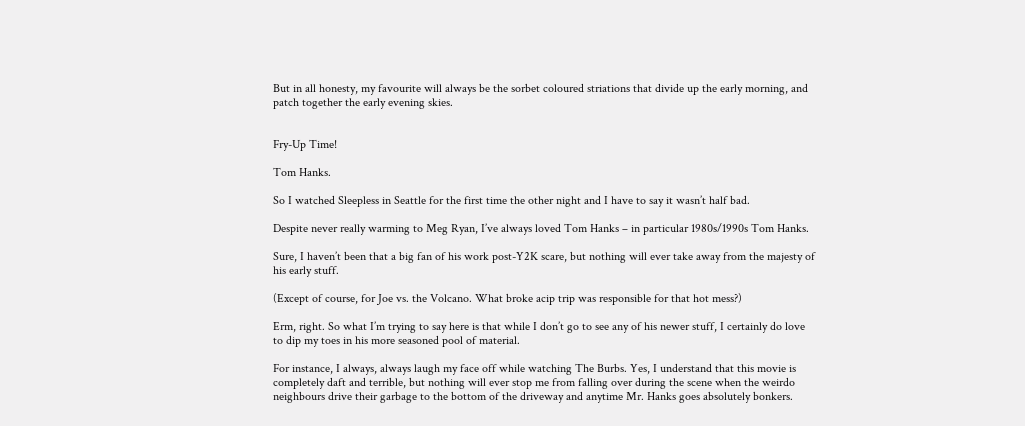But in all honesty, my favourite will always be the sorbet coloured striations that divide up the early morning, and patch together the early evening skies.


Fry-Up Time!

Tom Hanks.

So I watched Sleepless in Seattle for the first time the other night and I have to say it wasn’t half bad.

Despite never really warming to Meg Ryan, I’ve always loved Tom Hanks – in particular 1980s/1990s Tom Hanks.

Sure, I haven’t been that a big fan of his work post-Y2K scare, but nothing will ever take away from the majesty of his early stuff.

(Except of course, for Joe vs. the Volcano. What broke acip trip was responsible for that hot mess?)

Erm, right. So what I’m trying to say here is that while I don’t go to see any of his newer stuff, I certainly do love to dip my toes in his more seasoned pool of material.

For instance, I always, always laugh my face off while watching The Burbs. Yes, I understand that this movie is completely daft and terrible, but nothing will ever stop me from falling over during the scene when the weirdo neighbours drive their garbage to the bottom of the driveway and anytime Mr. Hanks goes absolutely bonkers.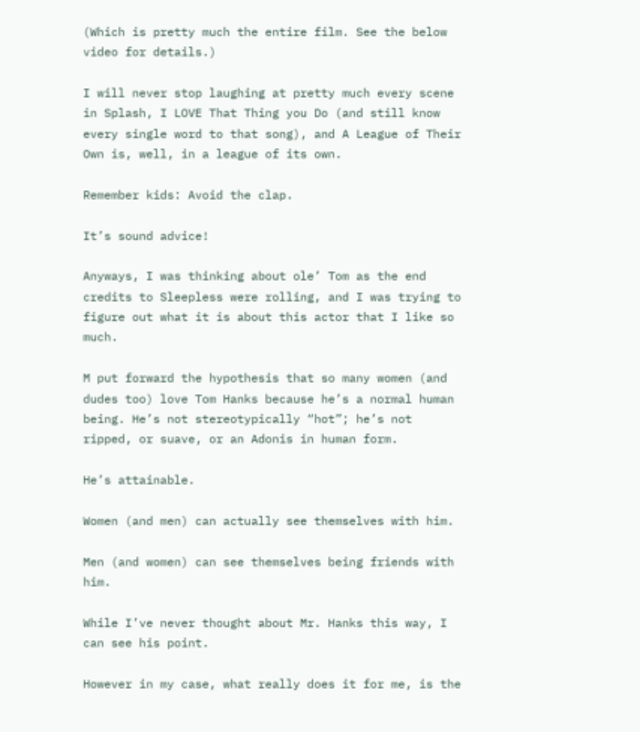(Which is pretty much the entire film. See the below video for details.)

I will never stop laughing at pretty much every scene in Splash, I LOVE That Thing you Do (and still know every single word to that song), and A League of Their Own is, well, in a league of its own.

Remember kids: Avoid the clap.

It’s sound advice!

Anyways, I was thinking about ole’ Tom as the end credits to Sleepless were rolling, and I was trying to figure out what it is about this actor that I like so much.

M put forward the hypothesis that so many women (and dudes too) love Tom Hanks because he’s a normal human being. He’s not stereotypically “hot”; he’s not ripped, or suave, or an Adonis in human form.

He’s attainable.

Women (and men) can actually see themselves with him.

Men (and women) can see themselves being friends with him.

While I’ve never thought about Mr. Hanks this way, I can see his point.

However in my case, what really does it for me, is the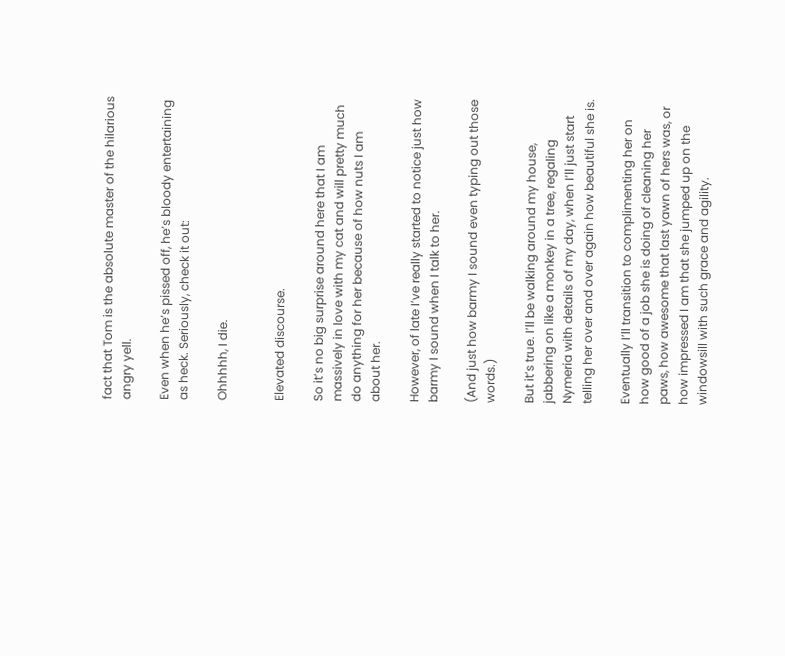fact that Tom is the absolute master of the hilarious angry yell.

Even when he’s pissed off, he’s bloody entertaining as heck. Seriously, check it out:

Ohhhhh, I die.


Elevated discourse.

So it’s no big surprise around here that I am massively in love with my cat and will pretty much do anything for her because of how nuts I am about her.

However, of late I’ve really started to notice just how barmy I sound when I talk to her.

(And just how barmy I sound even typing out those words.)

But it’s true. I’ll be walking around my house, jabbering on like a monkey in a tree, regaling Nymeria with details of my day, when I’ll just start telling her over and over again how beautiful she is.

Eventually I’ll transition to complimenting her on how good of a job she is doing of cleaning her paws, how awesome that last yawn of hers was, or how impressed I am that she jumped up on the windowsill with such grace and agility.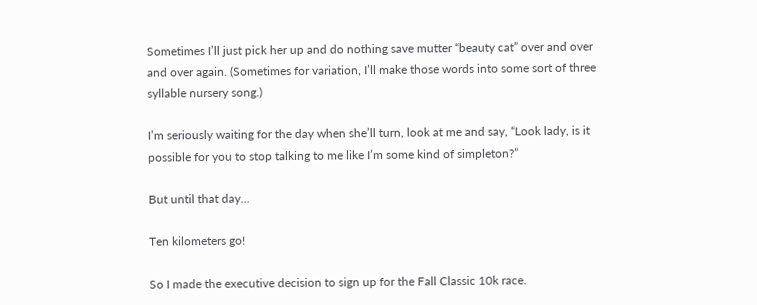Sometimes I’ll just pick her up and do nothing save mutter “beauty cat” over and over and over again. (Sometimes for variation, I’ll make those words into some sort of three syllable nursery song.)

I’m seriously waiting for the day when she’ll turn, look at me and say, “Look lady, is it possible for you to stop talking to me like I’m some kind of simpleton?”

But until that day…

Ten kilometers go!

So I made the executive decision to sign up for the Fall Classic 10k race.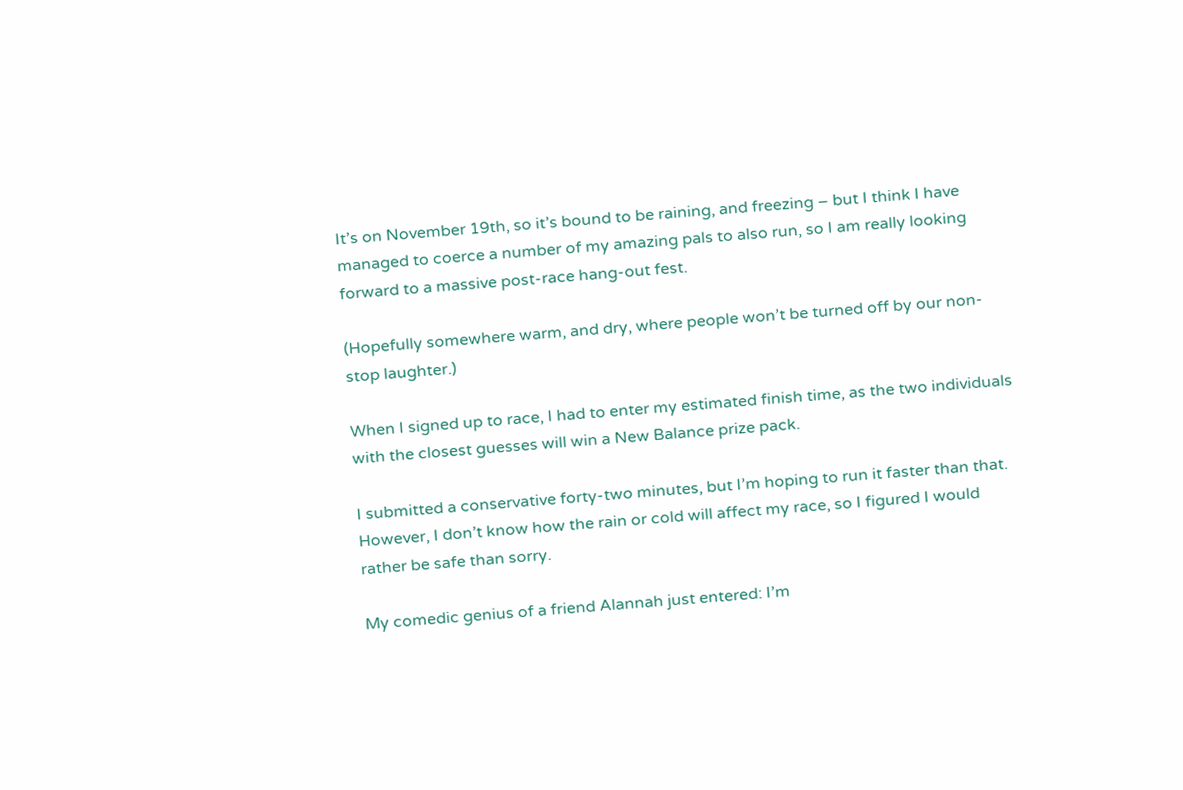It’s on November 19th, so it’s bound to be raining, and freezing – but I think I have managed to coerce a number of my amazing pals to also run, so I am really looking forward to a massive post-race hang-out fest.

(Hopefully somewhere warm, and dry, where people won’t be turned off by our non-stop laughter.)

When I signed up to race, I had to enter my estimated finish time, as the two individuals with the closest guesses will win a New Balance prize pack.

I submitted a conservative forty-two minutes, but I’m hoping to run it faster than that. However, I don’t know how the rain or cold will affect my race, so I figured I would rather be safe than sorry.

My comedic genius of a friend Alannah just entered: I’m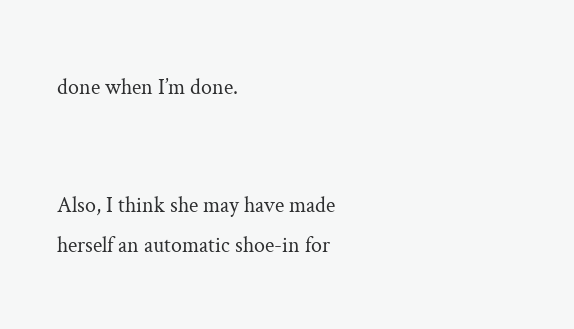done when I’m done.


Also, I think she may have made herself an automatic shoe-in for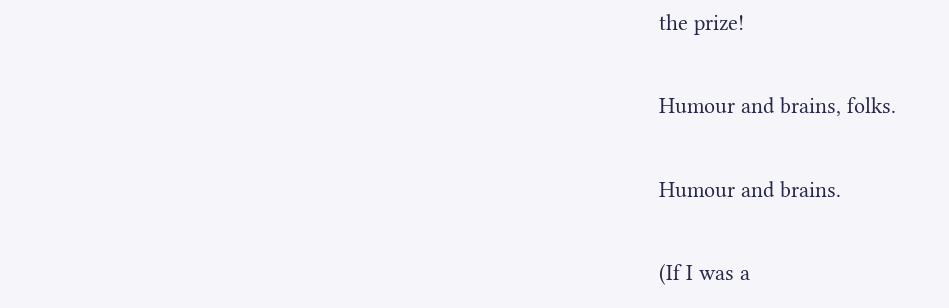the prize!

Humour and brains, folks.

Humour and brains.

(If I was a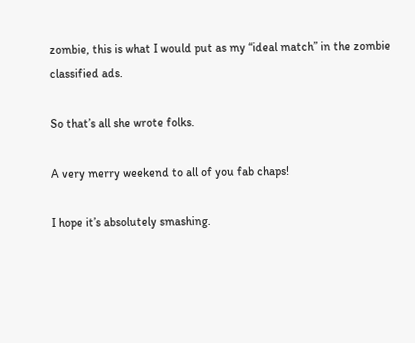zombie, this is what I would put as my “ideal match” in the zombie classified ads.

So that’s all she wrote folks.

A very merry weekend to all of you fab chaps!

I hope it’s absolutely smashing.